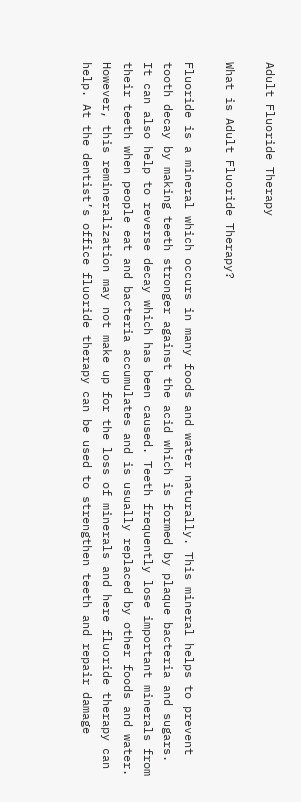Adult Fluoride Therapy

What is Adult Fluoride Therapy?

Fluoride is a mineral which occurs in many foods and water naturally. This mineral helps to prevent tooth decay by making teeth stronger against the acid which is formed by plaque bacteria and sugars. It can also help to reverse decay which has been caused. Teeth frequently lose important minerals from their teeth when people eat and bacteria accumulates and is usually replaced by other foods and water. However, this remineralization may not make up for the loss of minerals and here fluoride therapy can help. At the dentist’s office fluoride therapy can be used to strengthen teeth and repair damage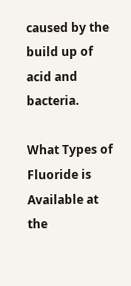caused by the build up of acid and bacteria.

What Types of Fluoride is Available at the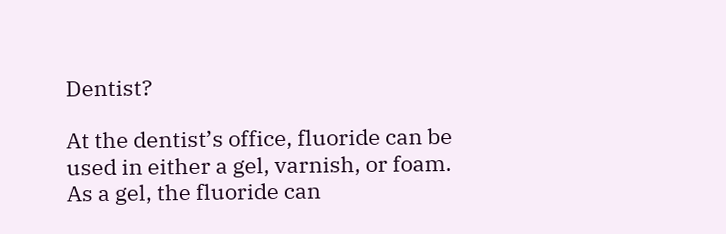Dentist?

At the dentist’s office, fluoride can be used in either a gel, varnish, or foam. As a gel, the fluoride can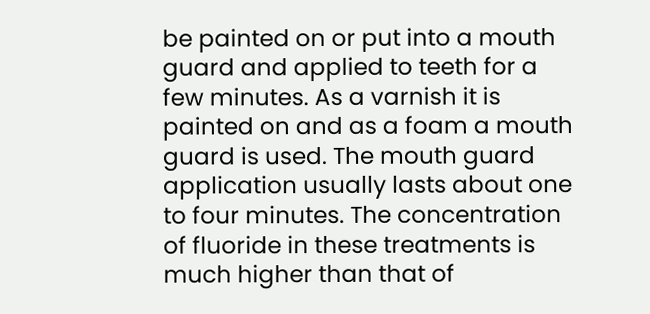be painted on or put into a mouth guard and applied to teeth for a few minutes. As a varnish it is painted on and as a foam a mouth guard is used. The mouth guard application usually lasts about one to four minutes. The concentration of fluoride in these treatments is much higher than that of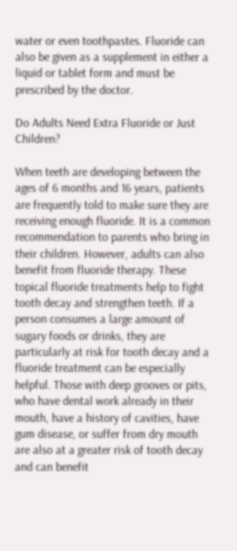water or even toothpastes. Fluoride can also be given as a supplement in either a liquid or tablet form and must be prescribed by the doctor.

Do Adults Need Extra Fluoride or Just Children?

When teeth are developing between the ages of 6 months and 16 years, patients are frequently told to make sure they are receiving enough fluoride. It is a common recommendation to parents who bring in their children. However, adults can also benefit from fluoride therapy. These topical fluoride treatments help to fight tooth decay and strengthen teeth. If a person consumes a large amount of sugary foods or drinks, they are particularly at risk for tooth decay and a fluoride treatment can be especially helpful. Those with deep grooves or pits, who have dental work already in their mouth, have a history of cavities, have gum disease, or suffer from dry mouth are also at a greater risk of tooth decay and can benefit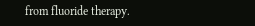from fluoride therapy.